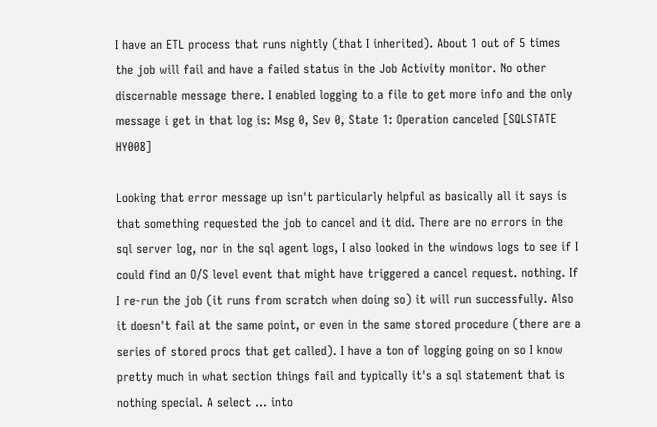I have an ETL process that runs nightly (that I inherited). About 1 out of 5 times the job will fail and have a failed status in the Job Activity monitor. No other discernable message there. I enabled logging to a file to get more info and the only message i get in that log is: Msg 0, Sev 0, State 1: Operation canceled [SQLSTATE HY008]

Looking that error message up isn't particularly helpful as basically all it says is that something requested the job to cancel and it did. There are no errors in the sql server log, nor in the sql agent logs, I also looked in the windows logs to see if I could find an O/S level event that might have triggered a cancel request. nothing. If I re-run the job (it runs from scratch when doing so) it will run successfully. Also it doesn't fail at the same point, or even in the same stored procedure (there are a series of stored procs that get called). I have a ton of logging going on so I know pretty much in what section things fail and typically it's a sql statement that is nothing special. A select ... into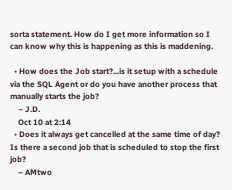sorta statement. How do I get more information so I can know why this is happening as this is maddening.

  • How does the Job start?...is it setup with a schedule via the SQL Agent or do you have another process that manually starts the job?
    – J.D.
    Oct 10 at 2:14
  • Does it always get cancelled at the same time of day? Is there a second job that is scheduled to stop the first job?
    – AMtwo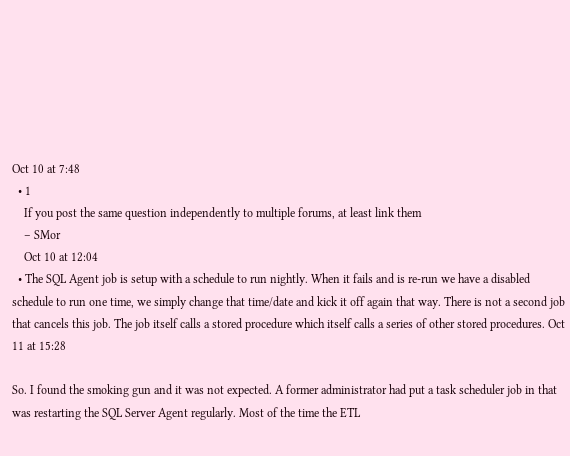Oct 10 at 7:48
  • 1
    If you post the same question independently to multiple forums, at least link them
    – SMor
    Oct 10 at 12:04
  • The SQL Agent job is setup with a schedule to run nightly. When it fails and is re-run we have a disabled schedule to run one time, we simply change that time/date and kick it off again that way. There is not a second job that cancels this job. The job itself calls a stored procedure which itself calls a series of other stored procedures. Oct 11 at 15:28

So. I found the smoking gun and it was not expected. A former administrator had put a task scheduler job in that was restarting the SQL Server Agent regularly. Most of the time the ETL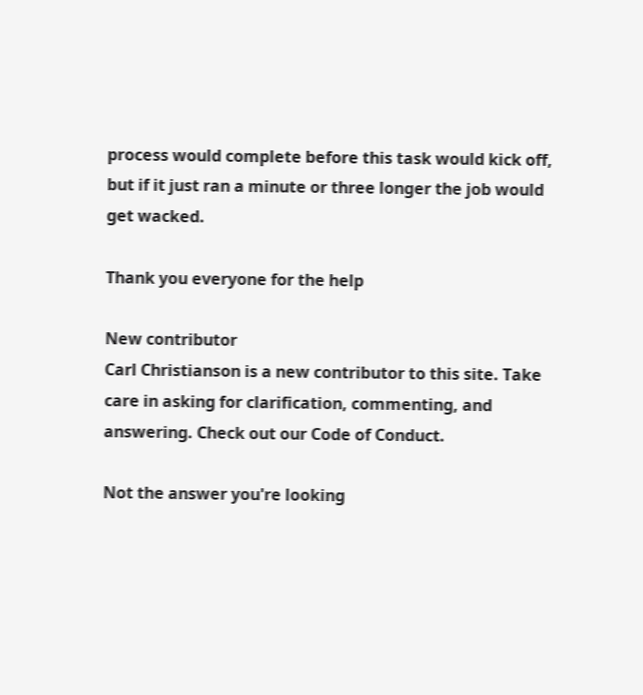process would complete before this task would kick off, but if it just ran a minute or three longer the job would get wacked.

Thank you everyone for the help

New contributor
Carl Christianson is a new contributor to this site. Take care in asking for clarification, commenting, and answering. Check out our Code of Conduct.

Not the answer you're looking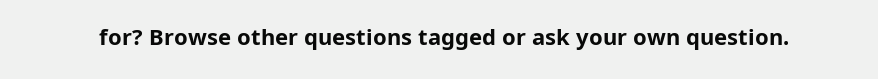for? Browse other questions tagged or ask your own question.